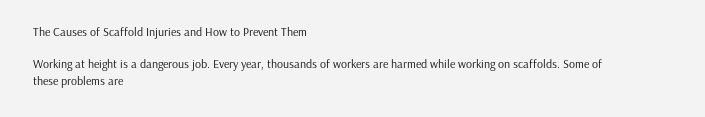The Causes of Scaffold Injuries and How to Prevent Them

Working at height is a dangerous job. Every year, thousands of workers are harmed while working on scaffolds. Some of these problems are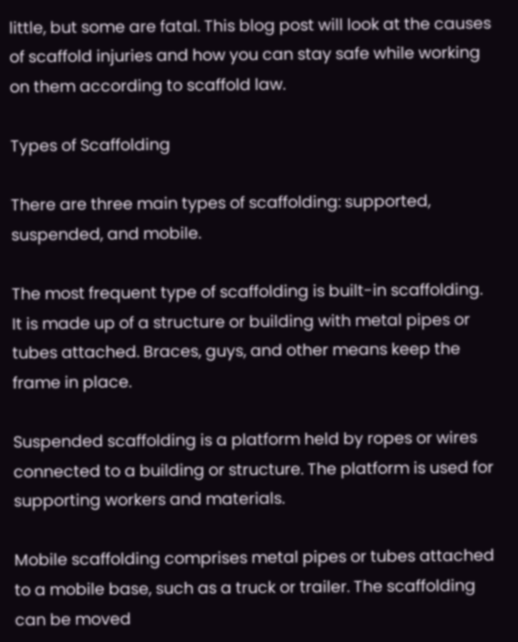little, but some are fatal. This blog post will look at the causes of scaffold injuries and how you can stay safe while working on them according to scaffold law.

Types of Scaffolding

There are three main types of scaffolding: supported, suspended, and mobile.

The most frequent type of scaffolding is built-in scaffolding. It is made up of a structure or building with metal pipes or tubes attached. Braces, guys, and other means keep the frame in place.

Suspended scaffolding is a platform held by ropes or wires connected to a building or structure. The platform is used for supporting workers and materials.

Mobile scaffolding comprises metal pipes or tubes attached to a mobile base, such as a truck or trailer. The scaffolding can be moved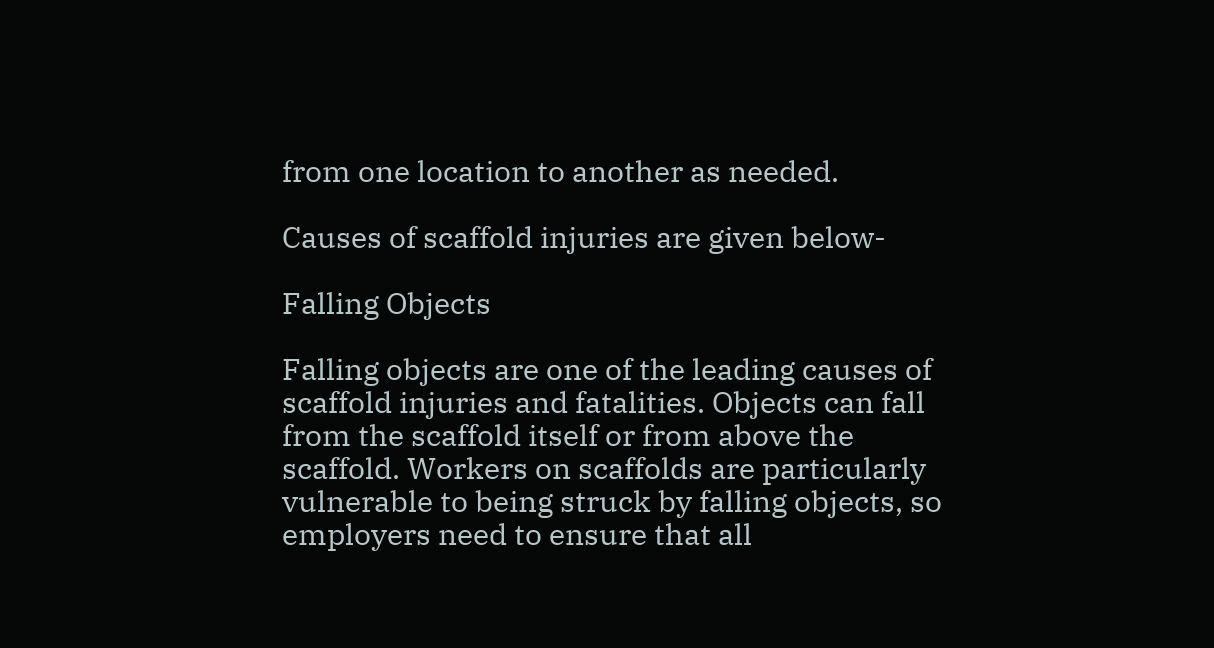from one location to another as needed.

Causes of scaffold injuries are given below-

Falling Objects

Falling objects are one of the leading causes of scaffold injuries and fatalities. Objects can fall from the scaffold itself or from above the scaffold. Workers on scaffolds are particularly vulnerable to being struck by falling objects, so employers need to ensure that all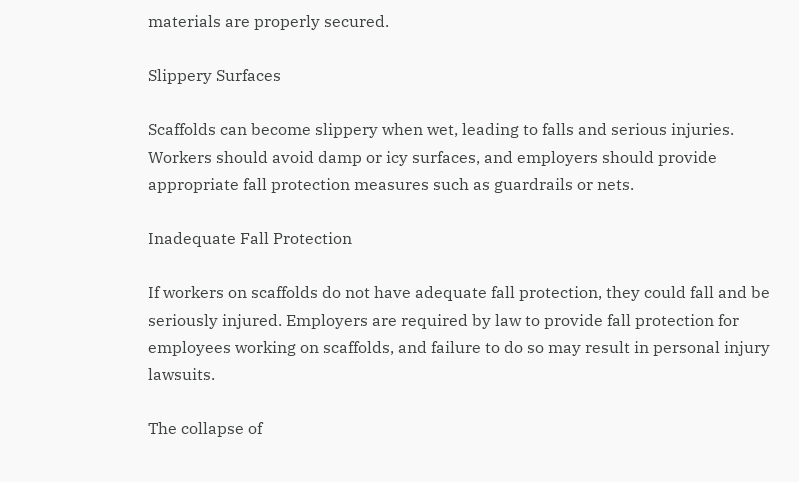materials are properly secured.

Slippery Surfaces

Scaffolds can become slippery when wet, leading to falls and serious injuries. Workers should avoid damp or icy surfaces, and employers should provide appropriate fall protection measures such as guardrails or nets.

Inadequate Fall Protection

If workers on scaffolds do not have adequate fall protection, they could fall and be seriously injured. Employers are required by law to provide fall protection for employees working on scaffolds, and failure to do so may result in personal injury lawsuits.

The collapse of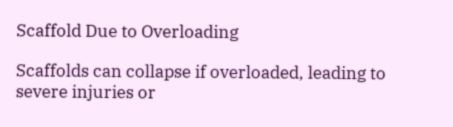Scaffold Due to Overloading

Scaffolds can collapse if overloaded, leading to severe injuries or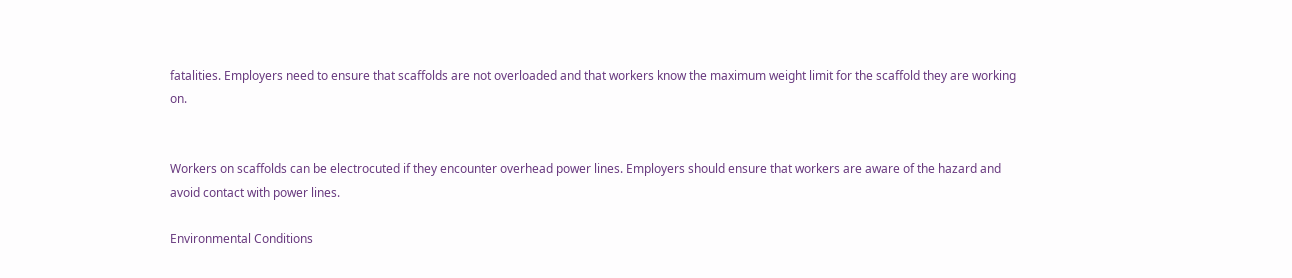fatalities. Employers need to ensure that scaffolds are not overloaded and that workers know the maximum weight limit for the scaffold they are working on.


Workers on scaffolds can be electrocuted if they encounter overhead power lines. Employers should ensure that workers are aware of the hazard and avoid contact with power lines.

Environmental Conditions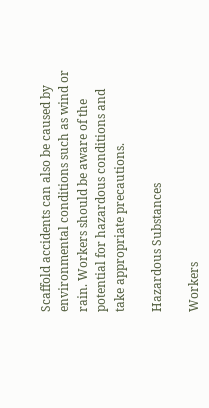Scaffold accidents can also be caused by environmental conditions such as wind or rain. Workers should be aware of the potential for hazardous conditions and take appropriate precautions.

Hazardous Substances

Workers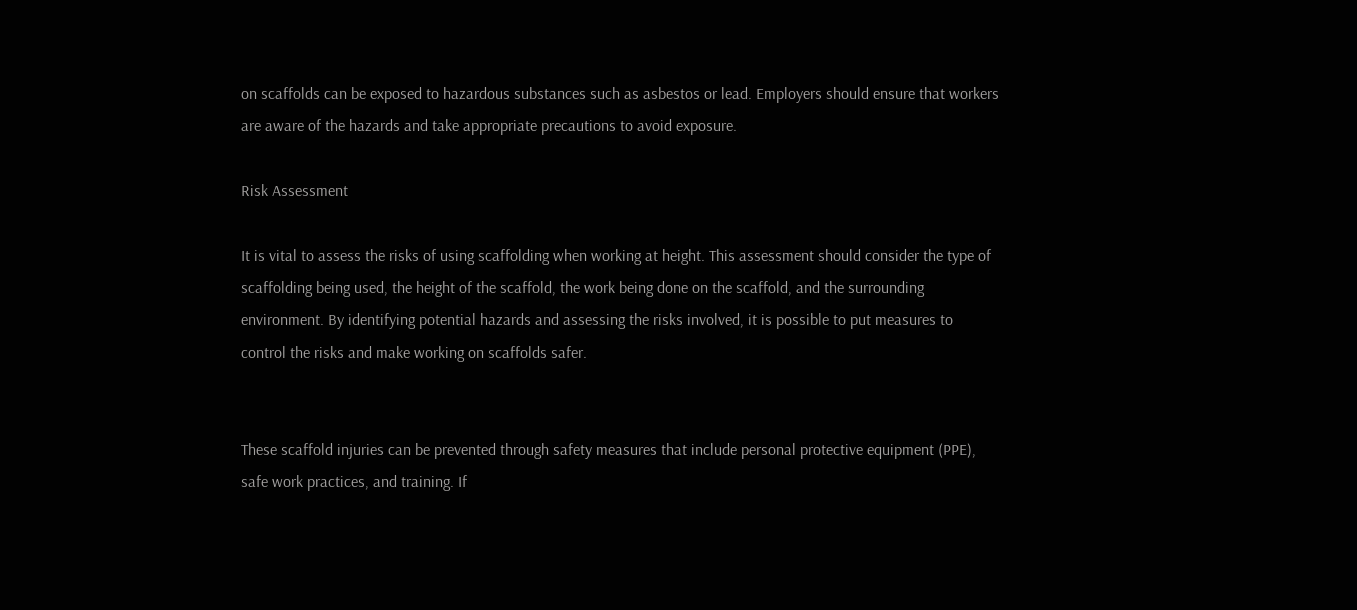on scaffolds can be exposed to hazardous substances such as asbestos or lead. Employers should ensure that workers are aware of the hazards and take appropriate precautions to avoid exposure.

Risk Assessment

It is vital to assess the risks of using scaffolding when working at height. This assessment should consider the type of scaffolding being used, the height of the scaffold, the work being done on the scaffold, and the surrounding environment. By identifying potential hazards and assessing the risks involved, it is possible to put measures to control the risks and make working on scaffolds safer.


These scaffold injuries can be prevented through safety measures that include personal protective equipment (PPE), safe work practices, and training. If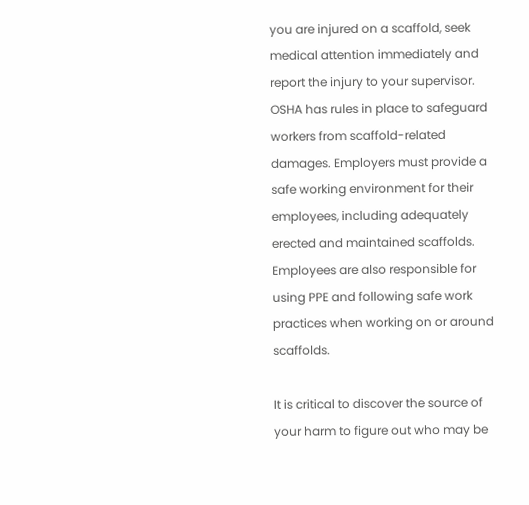you are injured on a scaffold, seek medical attention immediately and report the injury to your supervisor. OSHA has rules in place to safeguard workers from scaffold-related damages. Employers must provide a safe working environment for their employees, including adequately erected and maintained scaffolds. Employees are also responsible for using PPE and following safe work practices when working on or around scaffolds.

It is critical to discover the source of your harm to figure out who may be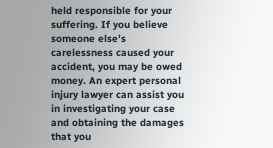held responsible for your suffering. If you believe someone else’s carelessness caused your accident, you may be owed money. An expert personal injury lawyer can assist you in investigating your case and obtaining the damages that you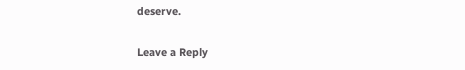deserve.

Leave a Reply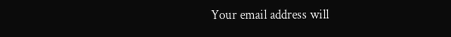Your email address will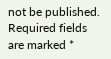not be published. Required fields are marked *